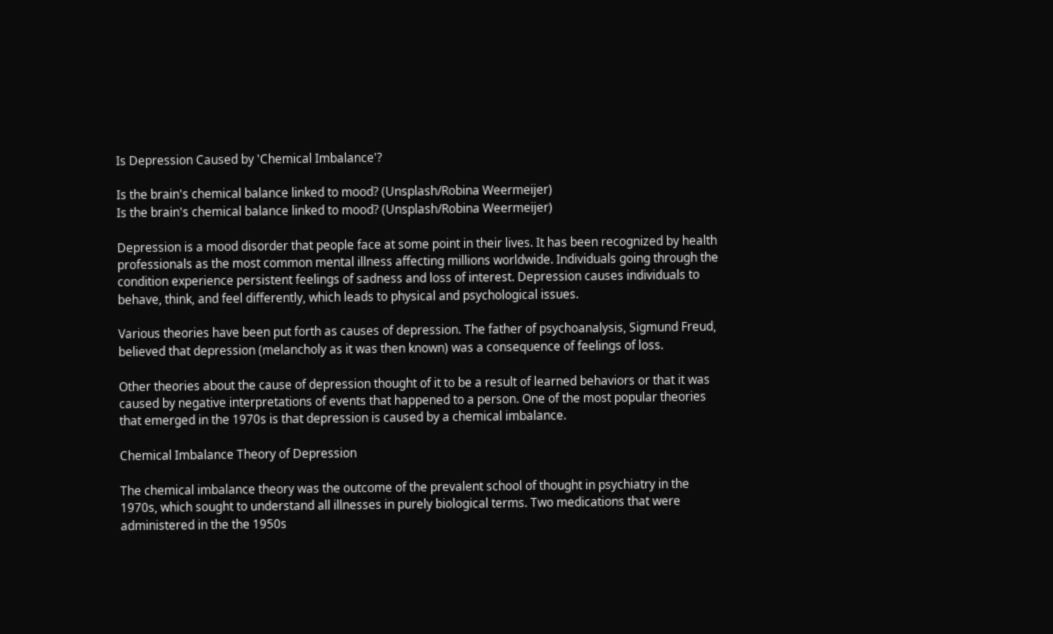Is Depression Caused by 'Chemical Imbalance'?

Is the brain's chemical balance linked to mood? (Unsplash/Robina Weermeijer)
Is the brain's chemical balance linked to mood? (Unsplash/Robina Weermeijer)

Depression is a mood disorder that people face at some point in their lives. It has been recognized by health professionals as the most common mental illness affecting millions worldwide. Individuals going through the condition experience persistent feelings of sadness and loss of interest. Depression causes individuals to behave, think, and feel differently, which leads to physical and psychological issues.

Various theories have been put forth as causes of depression. The father of psychoanalysis, Sigmund Freud, believed that depression (melancholy as it was then known) was a consequence of feelings of loss.

Other theories about the cause of depression thought of it to be a result of learned behaviors or that it was caused by negative interpretations of events that happened to a person. One of the most popular theories that emerged in the 1970s is that depression is caused by a chemical imbalance.

Chemical Imbalance Theory of Depression

The chemical imbalance theory was the outcome of the prevalent school of thought in psychiatry in the 1970s, which sought to understand all illnesses in purely biological terms. Two medications that were administered in the the 1950s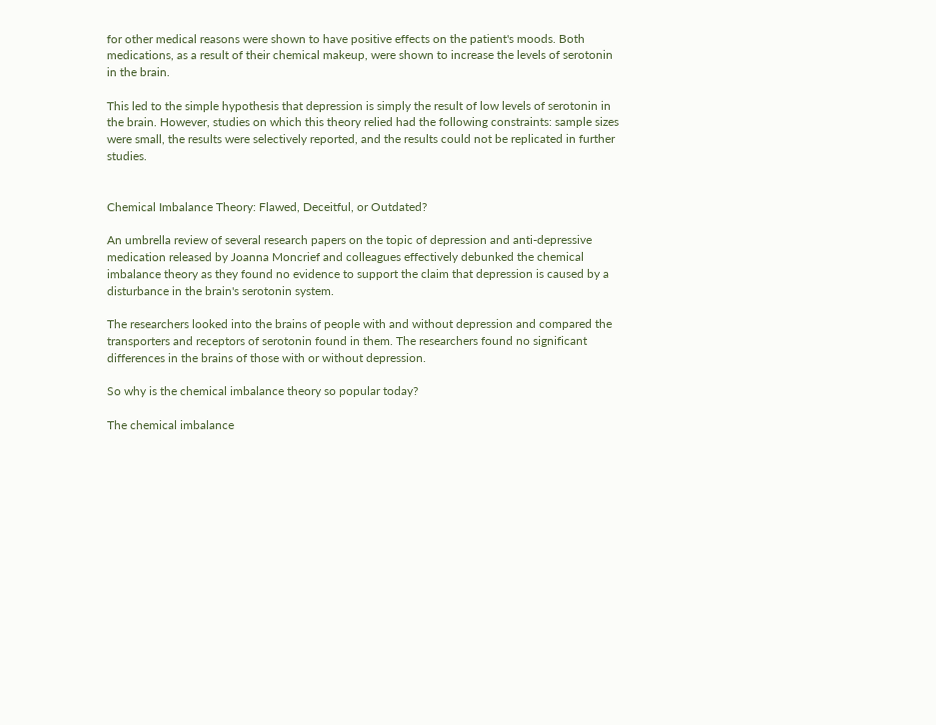for other medical reasons were shown to have positive effects on the patient's moods. Both medications, as a result of their chemical makeup, were shown to increase the levels of serotonin in the brain.

This led to the simple hypothesis that depression is simply the result of low levels of serotonin in the brain. However, studies on which this theory relied had the following constraints: sample sizes were small, the results were selectively reported, and the results could not be replicated in further studies.


Chemical Imbalance Theory: Flawed, Deceitful, or Outdated?

An umbrella review of several research papers on the topic of depression and anti-depressive medication released by Joanna Moncrief and colleagues effectively debunked the chemical imbalance theory as they found no evidence to support the claim that depression is caused by a disturbance in the brain's serotonin system.

The researchers looked into the brains of people with and without depression and compared the transporters and receptors of serotonin found in them. The researchers found no significant differences in the brains of those with or without depression.

So why is the chemical imbalance theory so popular today?

The chemical imbalance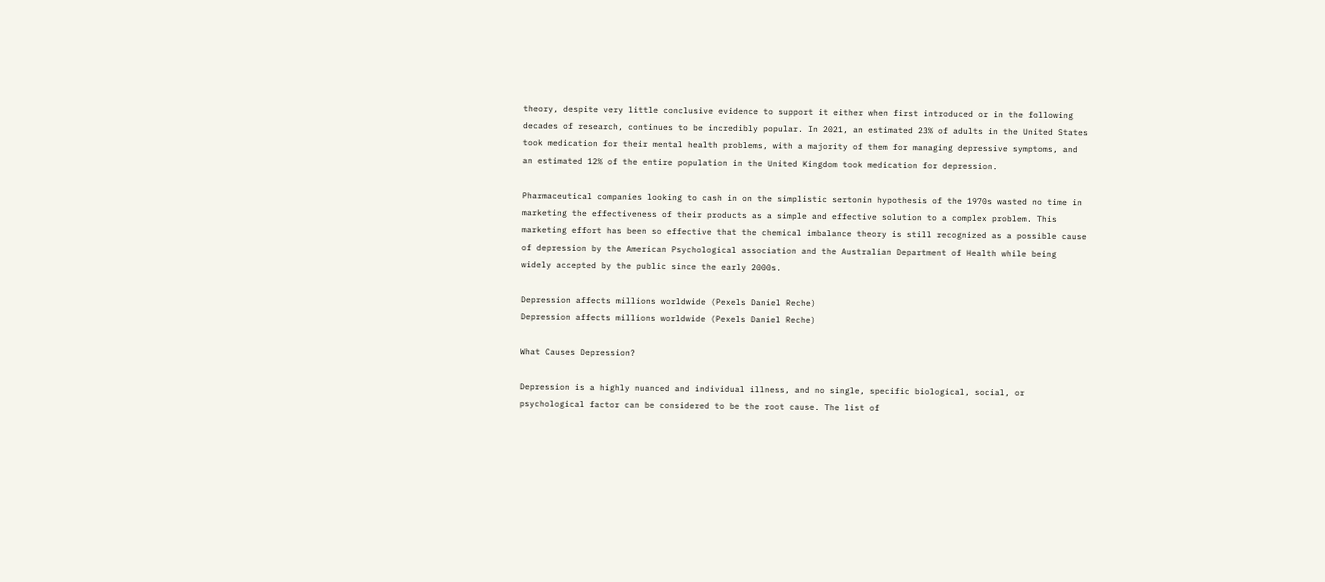theory, despite very little conclusive evidence to support it either when first introduced or in the following decades of research, continues to be incredibly popular. In 2021, an estimated 23% of adults in the United States took medication for their mental health problems, with a majority of them for managing depressive symptoms, and an estimated 12% of the entire population in the United Kingdom took medication for depression.

Pharmaceutical companies looking to cash in on the simplistic sertonin hypothesis of the 1970s wasted no time in marketing the effectiveness of their products as a simple and effective solution to a complex problem. This marketing effort has been so effective that the chemical imbalance theory is still recognized as a possible cause of depression by the American Psychological association and the Australian Department of Health while being widely accepted by the public since the early 2000s.

Depression affects millions worldwide (Pexels Daniel Reche)
Depression affects millions worldwide (Pexels Daniel Reche)

What Causes Depression?

Depression is a highly nuanced and individual illness, and no single, specific biological, social, or psychological factor can be considered to be the root cause. The list of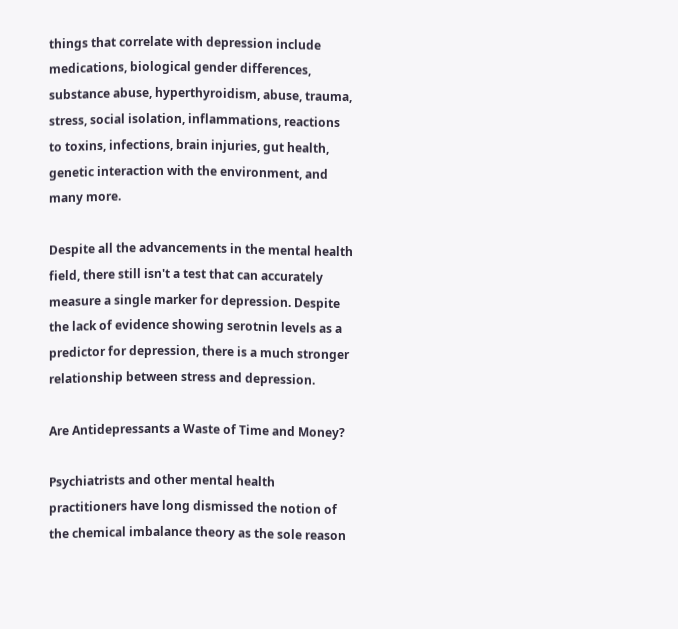things that correlate with depression include medications, biological gender differences, substance abuse, hyperthyroidism, abuse, trauma, stress, social isolation, inflammations, reactions to toxins, infections, brain injuries, gut health, genetic interaction with the environment, and many more.

Despite all the advancements in the mental health field, there still isn't a test that can accurately measure a single marker for depression. Despite the lack of evidence showing serotnin levels as a predictor for depression, there is a much stronger relationship between stress and depression.

Are Antidepressants a Waste of Time and Money?

Psychiatrists and other mental health practitioners have long dismissed the notion of the chemical imbalance theory as the sole reason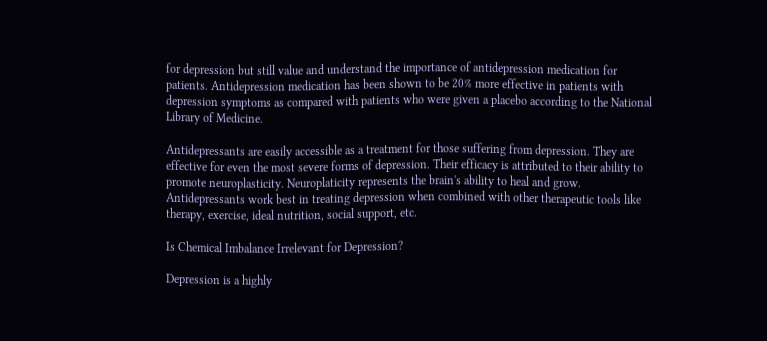for depression but still value and understand the importance of antidepression medication for patients. Antidepression medication has been shown to be 20% more effective in patients with depression symptoms as compared with patients who were given a placebo according to the National Library of Medicine.

Antidepressants are easily accessible as a treatment for those suffering from depression. They are effective for even the most severe forms of depression. Their efficacy is attributed to their ability to promote neuroplasticity. Neuroplaticity represents the brain's ability to heal and grow. Antidepressants work best in treating depression when combined with other therapeutic tools like therapy, exercise, ideal nutrition, social support, etc.

Is Chemical Imbalance Irrelevant for Depression?

Depression is a highly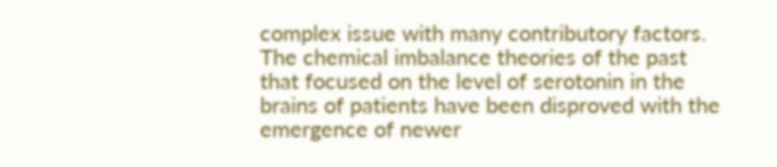complex issue with many contributory factors. The chemical imbalance theories of the past that focused on the level of serotonin in the brains of patients have been disproved with the emergence of newer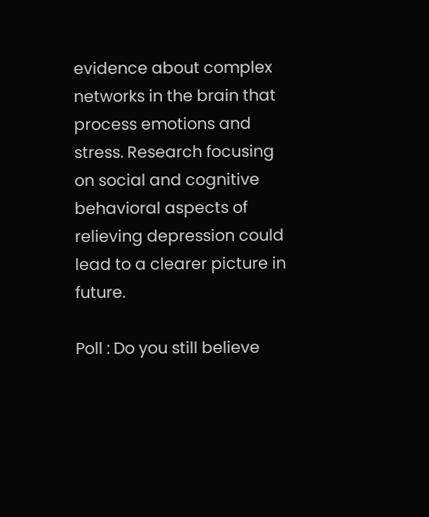evidence about complex networks in the brain that process emotions and stress. Research focusing on social and cognitive behavioral aspects of relieving depression could lead to a clearer picture in future.

Poll : Do you still believe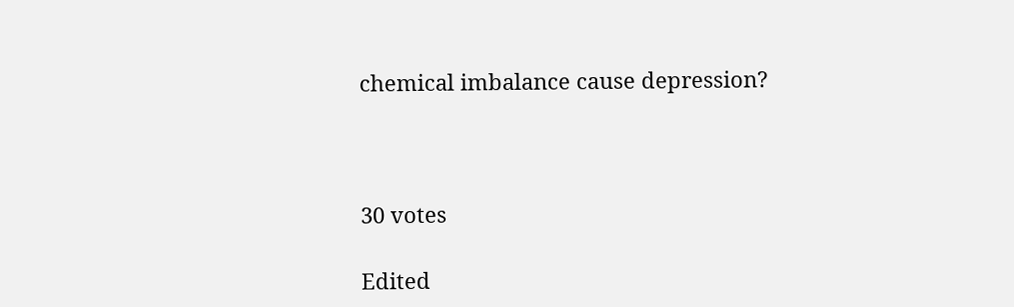chemical imbalance cause depression?



30 votes

Edited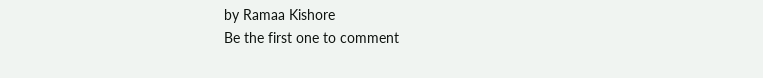by Ramaa Kishore
Be the first one to comment